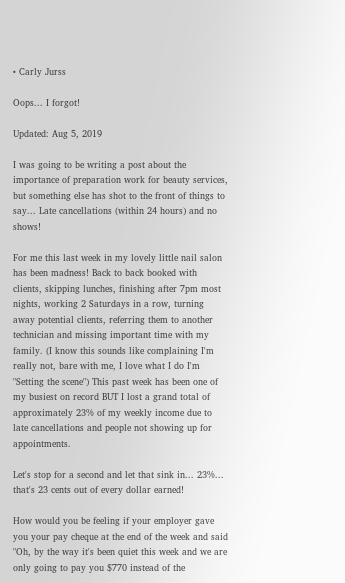• Carly Jurss

Oops... I forgot!

Updated: Aug 5, 2019

I was going to be writing a post about the importance of preparation work for beauty services, but something else has shot to the front of things to say... Late cancellations (within 24 hours) and no shows!

For me this last week in my lovely little nail salon has been madness! Back to back booked with clients, skipping lunches, finishing after 7pm most nights, working 2 Saturdays in a row, turning away potential clients, referring them to another technician and missing important time with my family. (I know this sounds like complaining I'm really not, bare with me, I love what I do I'm "Setting the scene") This past week has been one of my busiest on record BUT I lost a grand total of approximately 23% of my weekly income due to late cancellations and people not showing up for appointments.

Let's stop for a second and let that sink in... 23%... that's 23 cents out of every dollar earned!

How would you be feeling if your employer gave you your pay cheque at the end of the week and said "Oh, by the way it's been quiet this week and we are only going to pay you $770 instead of the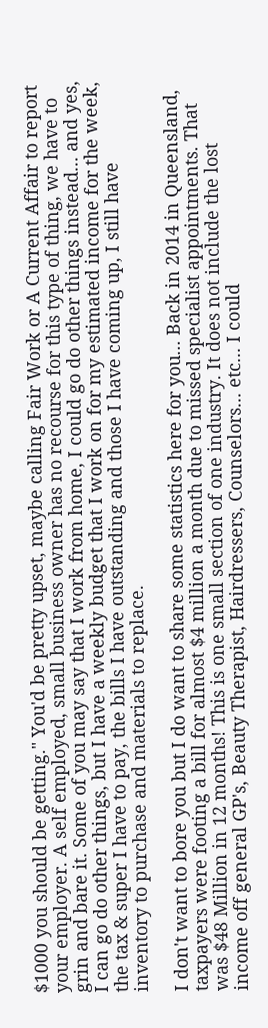$1000 you should be getting." You'd be pretty upset, maybe calling Fair Work or A Current Affair to report your employer. A self employed, small business owner has no recourse for this type of thing, we have to grin and bare it. Some of you may say that I work from home, I could go do other things instead... and yes, I can go do other things, but I have a weekly budget that I work on for my estimated income for the week, the tax & super I have to pay, the bills I have outstanding and those I have coming up, I still have inventory to purchase and materials to replace.

I don't want to bore you but I do want to share some statistics here for you... Back in 2014 in Queensland, taxpayers were footing a bill for almost $4 million a month due to missed specialist appointments. That was $48 Million in 12 months! This is one small section of one industry. It does not include the lost income off general GP's, Beauty Therapist, Hairdressers, Counselors... etc... I could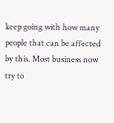keep going with how many people that can be affected by this. Most business now try to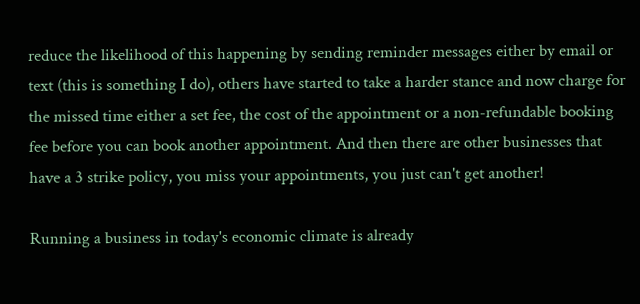reduce the likelihood of this happening by sending reminder messages either by email or text (this is something I do), others have started to take a harder stance and now charge for the missed time either a set fee, the cost of the appointment or a non-refundable booking fee before you can book another appointment. And then there are other businesses that have a 3 strike policy, you miss your appointments, you just can't get another!

Running a business in today's economic climate is already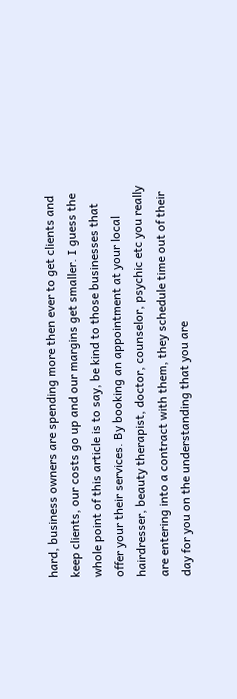hard, business owners are spending more then ever to get clients and keep clients, our costs go up and our margins get smaller. I guess the whole point of this article is to say, be kind to those businesses that offer your their services. By booking an appointment at your local hairdresser, beauty therapist, doctor, counselor, psychic etc you really are entering into a contract with them, they schedule time out of their day for you on the understanding that you are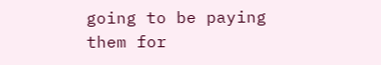going to be paying them for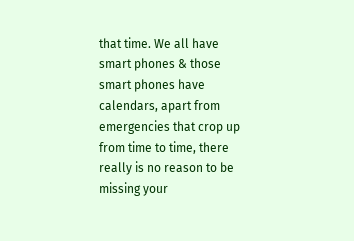that time. We all have smart phones & those smart phones have calendars, apart from emergencies that crop up from time to time, there really is no reason to be missing your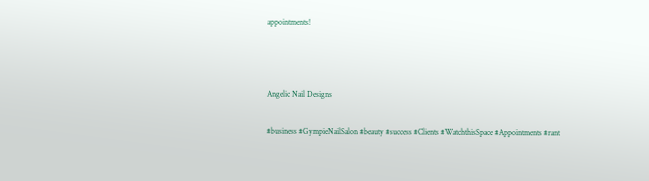appointments!



Angelic Nail Designs

#business #GympieNailSalon #beauty #success #Clients #WatchthisSpace #Appointments #rant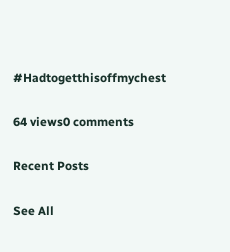#Hadtogetthisoffmychest

64 views0 comments

Recent Posts

See All